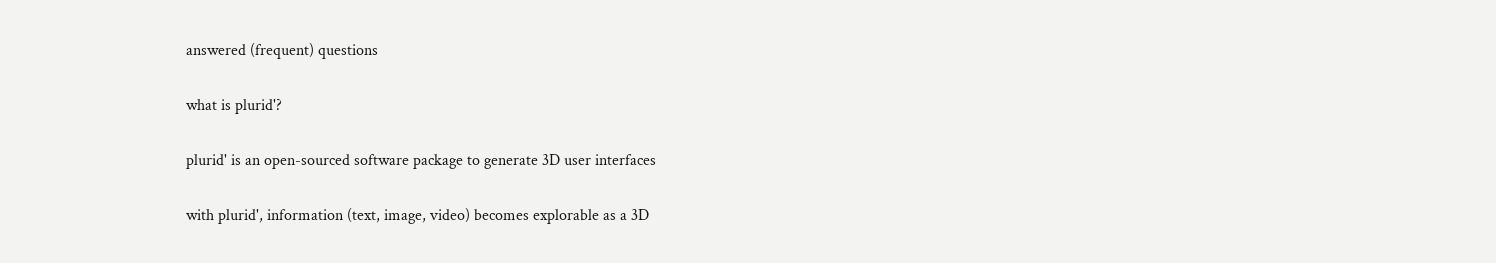answered (frequent) questions

what is plurid'?

plurid' is an open-sourced software package to generate 3D user interfaces

with plurid', information (text, image, video) becomes explorable as a 3D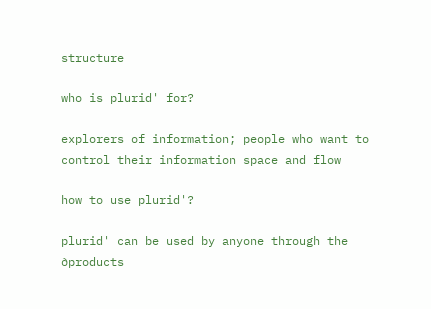structure

who is plurid' for?

explorers of information; people who want to control their information space and flow

how to use plurid'?

plurid' can be used by anyone through the ∂products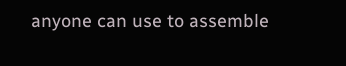anyone can use to assemble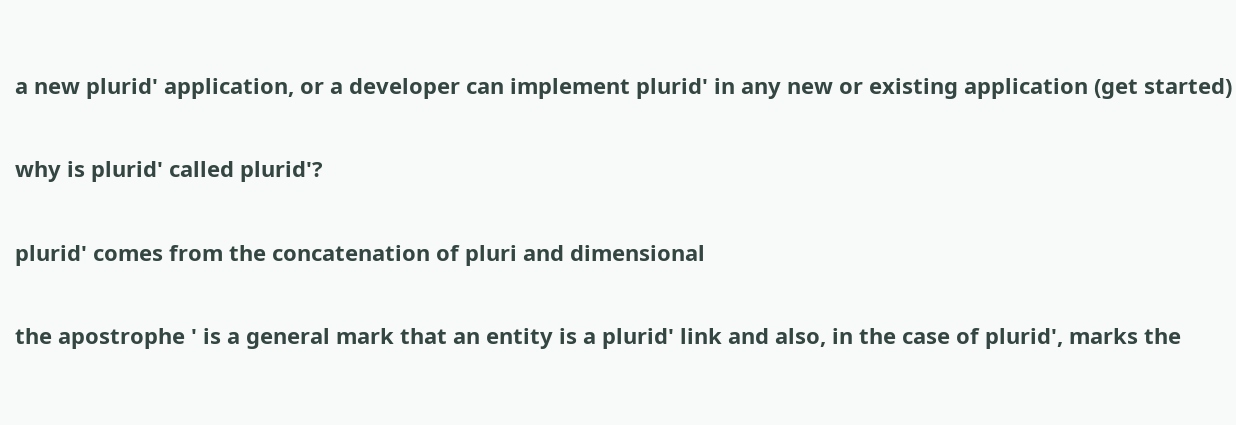a new plurid' application, or a developer can implement plurid' in any new or existing application (get started)

why is plurid' called plurid'?

plurid' comes from the concatenation of pluri and dimensional

the apostrophe ' is a general mark that an entity is a plurid' link and also, in the case of plurid', marks the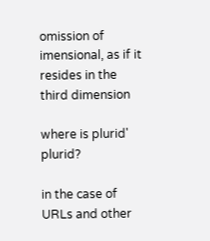omission of imensional, as if it resides in the third dimension

where is plurid' plurid?

in the case of URLs and other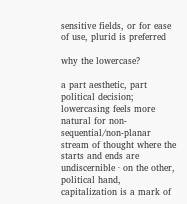sensitive fields, or for ease of use, plurid is preferred

why the lowercase?

a part aesthetic, part political decision; lowercasing feels more natural for non-sequential/non-planar stream of thought where the starts and ends are undiscernible · on the other, political hand, capitalization is a mark of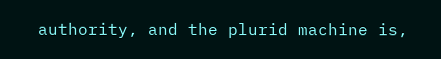authority, and the plurid machine is,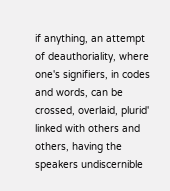if anything, an attempt of deauthoriality, where one's signifiers, in codes and words, can be crossed, overlaid, plurid' linked with others and others, having the speakers undiscernible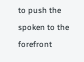to push the spoken to the forefront